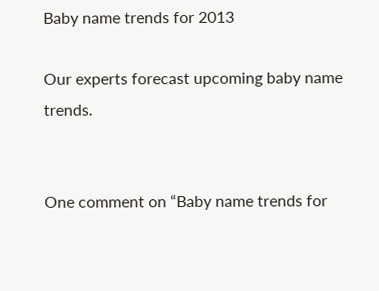Baby name trends for 2013

Our experts forecast upcoming baby name trends.


One comment on “Baby name trends for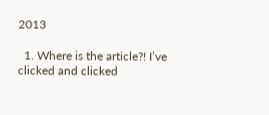2013

  1. Where is the article?! I’ve clicked and clicked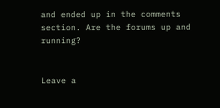and ended up in the comments section. Are the forums up and running?


Leave a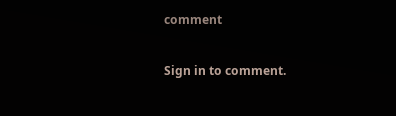comment

Sign in to comment.